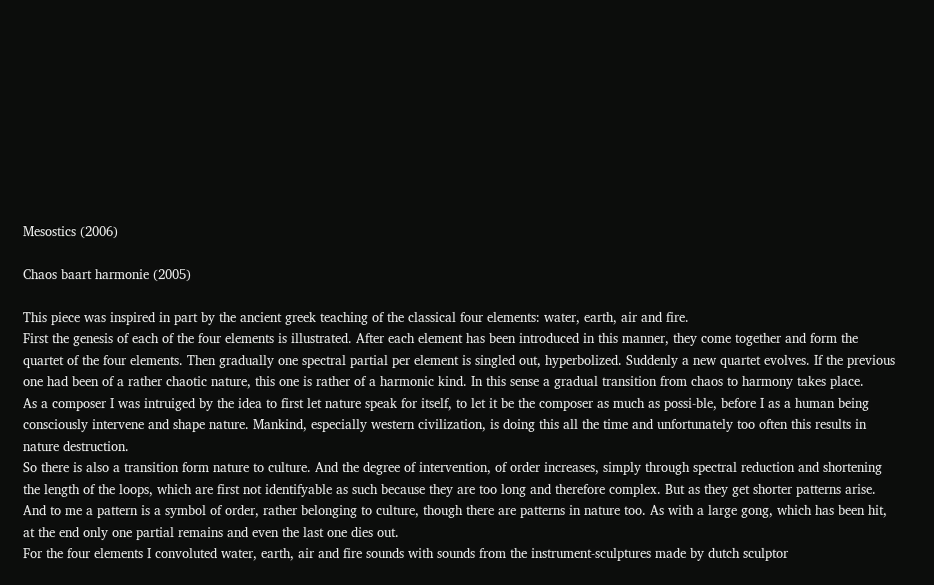Mesostics (2006)

Chaos baart harmonie (2005)

This piece was inspired in part by the ancient greek teaching of the classical four elements: water, earth, air and fire.
First the genesis of each of the four elements is illustrated. After each element has been introduced in this manner, they come together and form the quartet of the four elements. Then gradually one spectral partial per element is singled out, hyperbolized. Suddenly a new quartet evolves. If the previous one had been of a rather chaotic nature, this one is rather of a harmonic kind. In this sense a gradual transition from chaos to harmony takes place.
As a composer I was intruiged by the idea to first let nature speak for itself, to let it be the composer as much as possi-ble, before I as a human being consciously intervene and shape nature. Mankind, especially western civilization, is doing this all the time and unfortunately too often this results in nature destruction.
So there is also a transition form nature to culture. And the degree of intervention, of order increases, simply through spectral reduction and shortening the length of the loops, which are first not identifyable as such because they are too long and therefore complex. But as they get shorter patterns arise. And to me a pattern is a symbol of order, rather belonging to culture, though there are patterns in nature too. As with a large gong, which has been hit, at the end only one partial remains and even the last one dies out.
For the four elements I convoluted water, earth, air and fire sounds with sounds from the instrument-sculptures made by dutch sculptor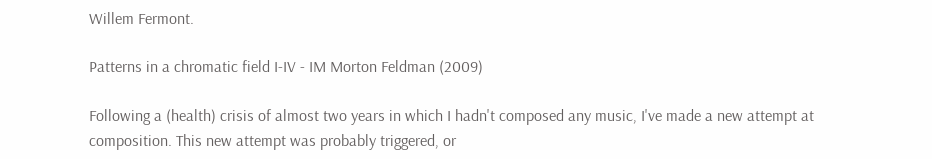Willem Fermont.

Patterns in a chromatic field I-IV - IM Morton Feldman (2009)

Following a (health) crisis of almost two years in which I hadn't composed any music, I've made a new attempt at composition. This new attempt was probably triggered, or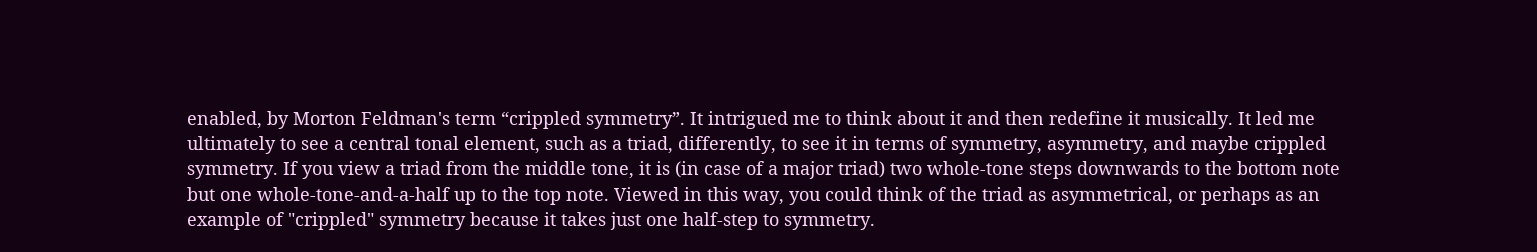enabled, by Morton Feldman's term “crippled symmetry”. It intrigued me to think about it and then redefine it musically. It led me ultimately to see a central tonal element, such as a triad, differently, to see it in terms of symmetry, asymmetry, and maybe crippled symmetry. If you view a triad from the middle tone, it is (in case of a major triad) two whole-tone steps downwards to the bottom note but one whole-tone-and-a-half up to the top note. Viewed in this way, you could think of the triad as asymmetrical, or perhaps as an example of "crippled" symmetry because it takes just one half-step to symmetry.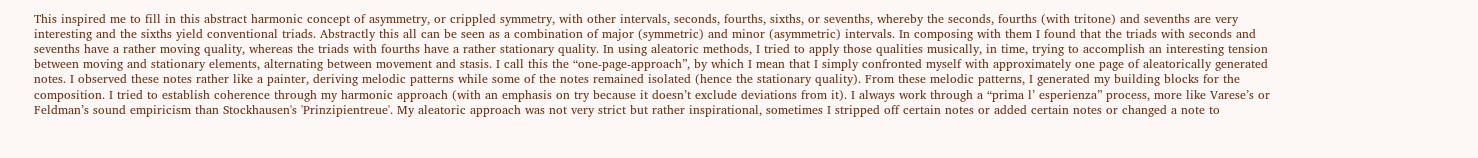This inspired me to fill in this abstract harmonic concept of asymmetry, or crippled symmetry, with other intervals, seconds, fourths, sixths, or sevenths, whereby the seconds, fourths (with tritone) and sevenths are very interesting and the sixths yield conventional triads. Abstractly this all can be seen as a combination of major (symmetric) and minor (asymmetric) intervals. In composing with them I found that the triads with seconds and sevenths have a rather moving quality, whereas the triads with fourths have a rather stationary quality. In using aleatoric methods, I tried to apply those qualities musically, in time, trying to accomplish an interesting tension between moving and stationary elements, alternating between movement and stasis. I call this the “one-page-approach”, by which I mean that I simply confronted myself with approximately one page of aleatorically generated notes. I observed these notes rather like a painter, deriving melodic patterns while some of the notes remained isolated (hence the stationary quality). From these melodic patterns, I generated my building blocks for the composition. I tried to establish coherence through my harmonic approach (with an emphasis on try because it doesn’t exclude deviations from it). I always work through a “prima l’ esperienza” process, more like Varese’s or Feldman’s sound empiricism than Stockhausen's 'Prinzipientreue'. My aleatoric approach was not very strict but rather inspirational, sometimes I stripped off certain notes or added certain notes or changed a note to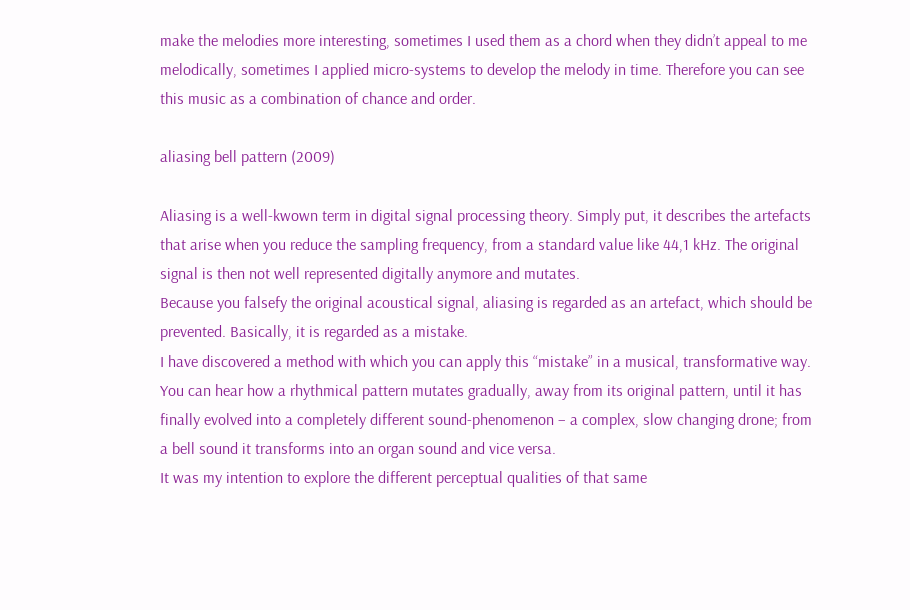make the melodies more interesting, sometimes I used them as a chord when they didn’t appeal to me melodically, sometimes I applied micro-systems to develop the melody in time. Therefore you can see this music as a combination of chance and order.

aliasing bell pattern (2009)

Aliasing is a well-kwown term in digital signal processing theory. Simply put, it describes the artefacts that arise when you reduce the sampling frequency, from a standard value like 44,1 kHz. The original signal is then not well represented digitally anymore and mutates.
Because you falsefy the original acoustical signal, aliasing is regarded as an artefact, which should be prevented. Basically, it is regarded as a mistake.
I have discovered a method with which you can apply this “mistake” in a musical, transformative way. You can hear how a rhythmical pattern mutates gradually, away from its original pattern, until it has finally evolved into a completely different sound-phenomenon – a complex, slow changing drone; from a bell sound it transforms into an organ sound and vice versa.
It was my intention to explore the different perceptual qualities of that same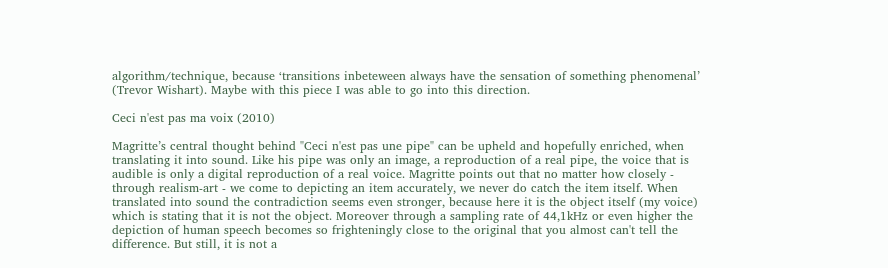algorithm/technique, because ‘transitions inbeteween always have the sensation of something phenomenal’ (Trevor Wishart). Maybe with this piece I was able to go into this direction.

Ceci n'est pas ma voix (2010)

Magritte’s central thought behind "Ceci n'est pas une pipe" can be upheld and hopefully enriched, when translating it into sound. Like his pipe was only an image, a reproduction of a real pipe, the voice that is audible is only a digital reproduction of a real voice. Magritte points out that no matter how closely - through realism-art - we come to depicting an item accurately, we never do catch the item itself. When translated into sound the contradiction seems even stronger, because here it is the object itself (my voice) which is stating that it is not the object. Moreover through a sampling rate of 44,1kHz or even higher the depiction of human speech becomes so frighteningly close to the original that you almost can't tell the difference. But still, it is not a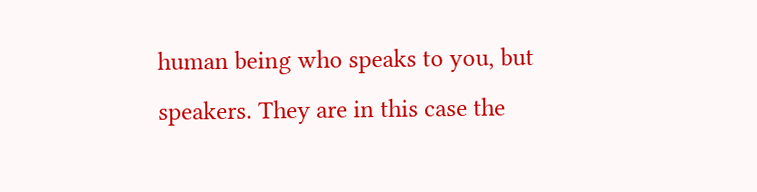human being who speaks to you, but speakers. They are in this case the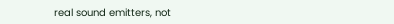real sound emitters, not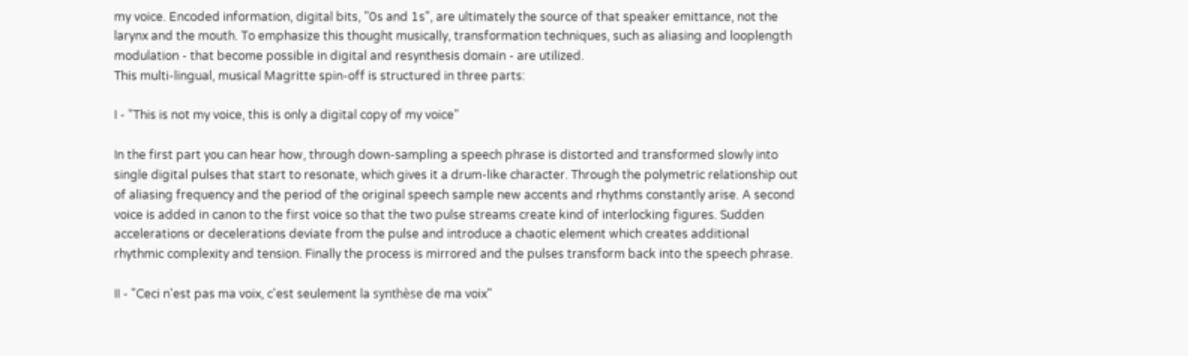my voice. Encoded information, digital bits, "0s and 1s", are ultimately the source of that speaker emittance, not the larynx and the mouth. To emphasize this thought musically, transformation techniques, such as aliasing and looplength modulation - that become possible in digital and resynthesis domain - are utilized.
This multi-lingual, musical Magritte spin-off is structured in three parts:

I - "This is not my voice, this is only a digital copy of my voice"

In the first part you can hear how, through down-sampling a speech phrase is distorted and transformed slowly into single digital pulses that start to resonate, which gives it a drum-like character. Through the polymetric relationship out of aliasing frequency and the period of the original speech sample new accents and rhythms constantly arise. A second voice is added in canon to the first voice so that the two pulse streams create kind of interlocking figures. Sudden accelerations or decelerations deviate from the pulse and introduce a chaotic element which creates additional rhythmic complexity and tension. Finally the process is mirrored and the pulses transform back into the speech phrase.

II - "Ceci n'est pas ma voix, c'est seulement la synthèse de ma voix"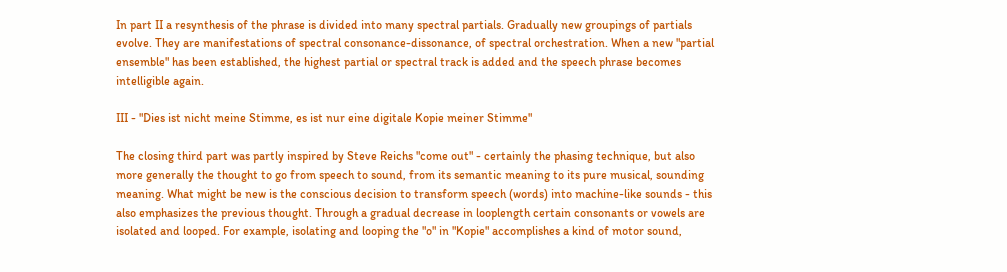In part II a resynthesis of the phrase is divided into many spectral partials. Gradually new groupings of partials evolve. They are manifestations of spectral consonance-dissonance, of spectral orchestration. When a new "partial ensemble" has been established, the highest partial or spectral track is added and the speech phrase becomes intelligible again.

III - "Dies ist nicht meine Stimme, es ist nur eine digitale Kopie meiner Stimme"

The closing third part was partly inspired by Steve Reichs "come out" - certainly the phasing technique, but also more generally the thought to go from speech to sound, from its semantic meaning to its pure musical, sounding meaning. What might be new is the conscious decision to transform speech (words) into machine-like sounds - this also emphasizes the previous thought. Through a gradual decrease in looplength certain consonants or vowels are isolated and looped. For example, isolating and looping the "o" in "Kopie" accomplishes a kind of motor sound,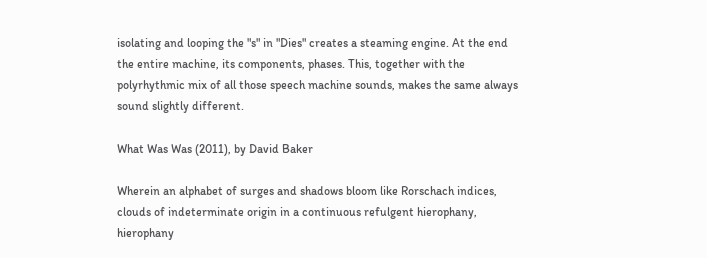isolating and looping the "s" in "Dies" creates a steaming engine. At the end the entire machine, its components, phases. This, together with the polyrhythmic mix of all those speech machine sounds, makes the same always sound slightly different.

What Was Was (2011), by David Baker

Wherein an alphabet of surges and shadows bloom like Rorschach indices, clouds of indeterminate origin in a continuous refulgent hierophany, hierophany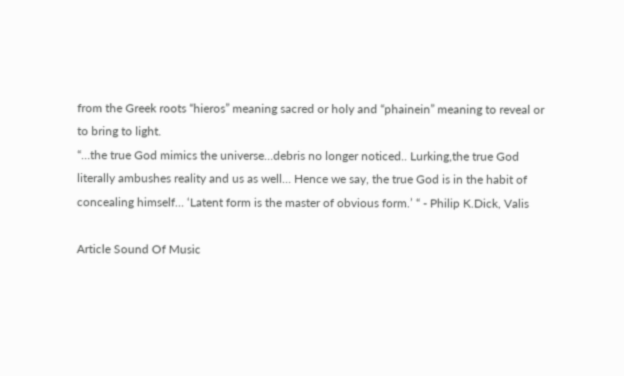from the Greek roots “hieros” meaning sacred or holy and “phainein” meaning to reveal or to bring to light.
“…the true God mimics the universe…debris no longer noticed.. Lurking,the true God literally ambushes reality and us as well… Hence we say, the true God is in the habit of concealing himself… ‘Latent form is the master of obvious form.’ “ - Philip K.Dick, Valis

Article Sound Of Music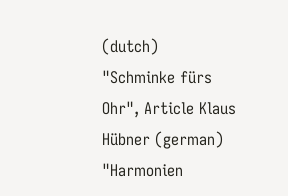(dutch)
"Schminke fürs Ohr", Article Klaus Hübner (german)
"Harmonien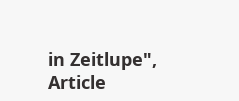in Zeitlupe", Article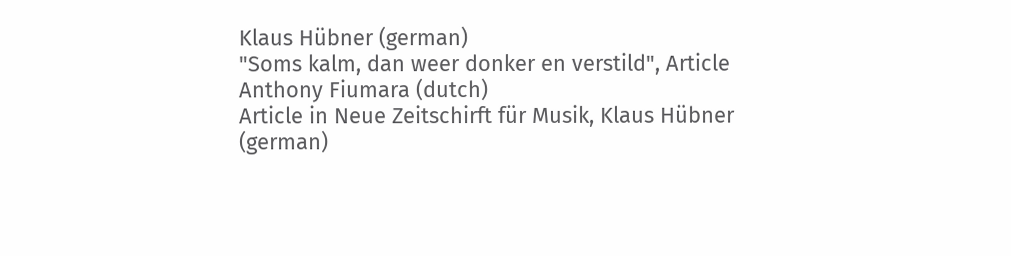Klaus Hübner (german)
"Soms kalm, dan weer donker en verstild", Article Anthony Fiumara (dutch)
Article in Neue Zeitschirft für Musik, Klaus Hübner (german)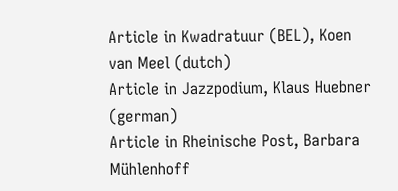Article in Kwadratuur (BEL), Koen van Meel (dutch)
Article in Jazzpodium, Klaus Huebner (german)
Article in Rheinische Post, Barbara Mühlenhoff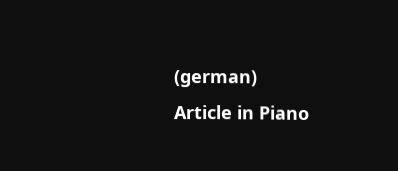(german)
Article in Piano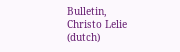Bulletin, Christo Lelie (dutch)